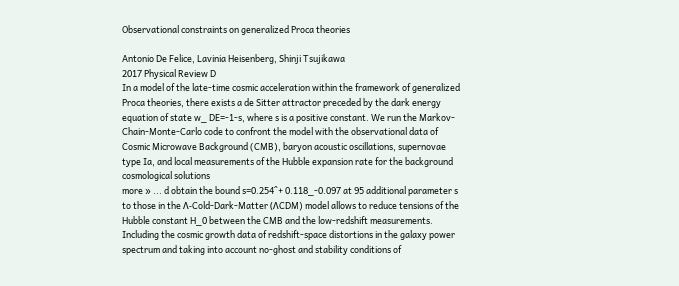Observational constraints on generalized Proca theories

Antonio De Felice, Lavinia Heisenberg, Shinji Tsujikawa
2017 Physical Review D
In a model of the late-time cosmic acceleration within the framework of generalized Proca theories, there exists a de Sitter attractor preceded by the dark energy equation of state w_ DE=-1-s, where s is a positive constant. We run the Markov-Chain-Monte-Carlo code to confront the model with the observational data of Cosmic Microwave Background (CMB), baryon acoustic oscillations, supernovae type Ia, and local measurements of the Hubble expansion rate for the background cosmological solutions
more » ... d obtain the bound s=0.254^+ 0.118_-0.097 at 95 additional parameter s to those in the Λ-Cold-Dark-Matter (ΛCDM) model allows to reduce tensions of the Hubble constant H_0 between the CMB and the low-redshift measurements. Including the cosmic growth data of redshift-space distortions in the galaxy power spectrum and taking into account no-ghost and stability conditions of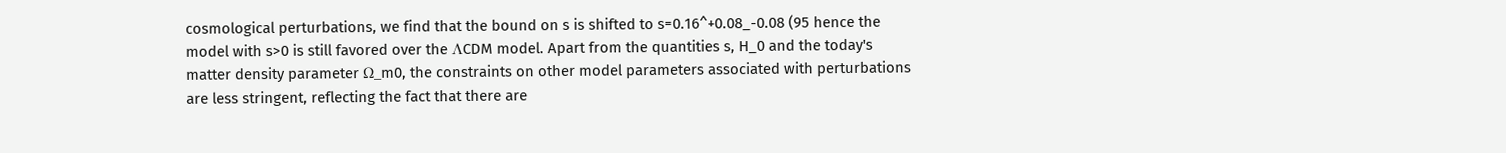cosmological perturbations, we find that the bound on s is shifted to s=0.16^+0.08_-0.08 (95 hence the model with s>0 is still favored over the ΛCDM model. Apart from the quantities s, H_0 and the today's matter density parameter Ω_m0, the constraints on other model parameters associated with perturbations are less stringent, reflecting the fact that there are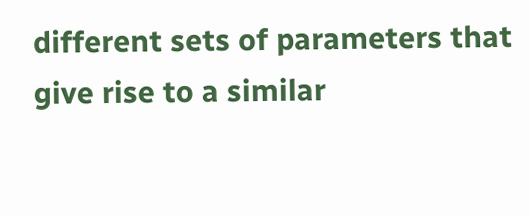different sets of parameters that give rise to a similar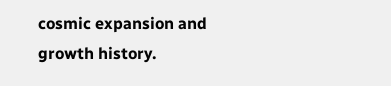cosmic expansion and growth history.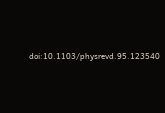doi:10.1103/physrevd.95.123540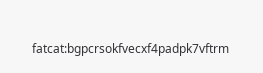fatcat:bgpcrsokfvecxf4padpk7vftrm